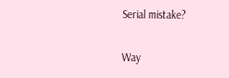Serial mistake?

Way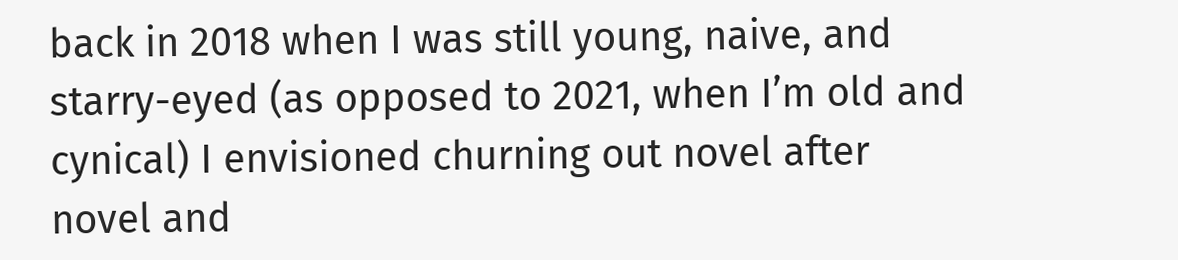back in 2018 when I was still young, naive, and starry-eyed (as opposed to 2021, when I’m old and cynical) I envisioned churning out novel after novel and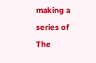making a series of The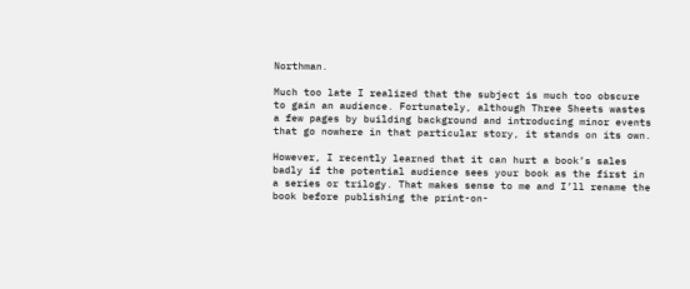Northman.

Much too late I realized that the subject is much too obscure to gain an audience. Fortunately, although Three Sheets wastes a few pages by building background and introducing minor events that go nowhere in that particular story, it stands on its own.

However, I recently learned that it can hurt a book’s sales badly if the potential audience sees your book as the first in a series or trilogy. That makes sense to me and I’ll rename the book before publishing the print-on-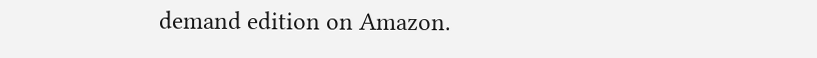demand edition on Amazon.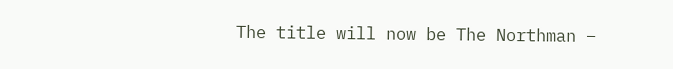The title will now be The Northman –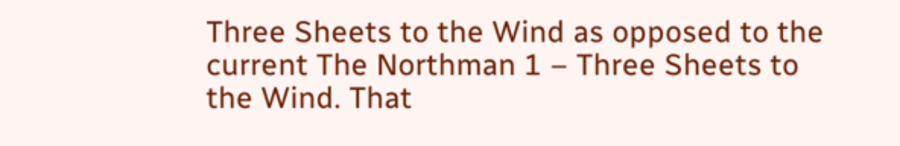Three Sheets to the Wind as opposed to the current The Northman 1 – Three Sheets to the Wind. That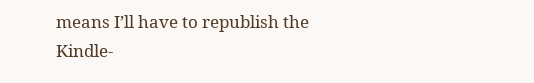means I’ll have to republish the Kindle-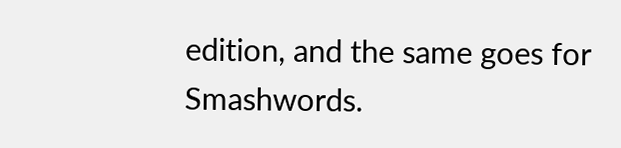edition, and the same goes for Smashwords.